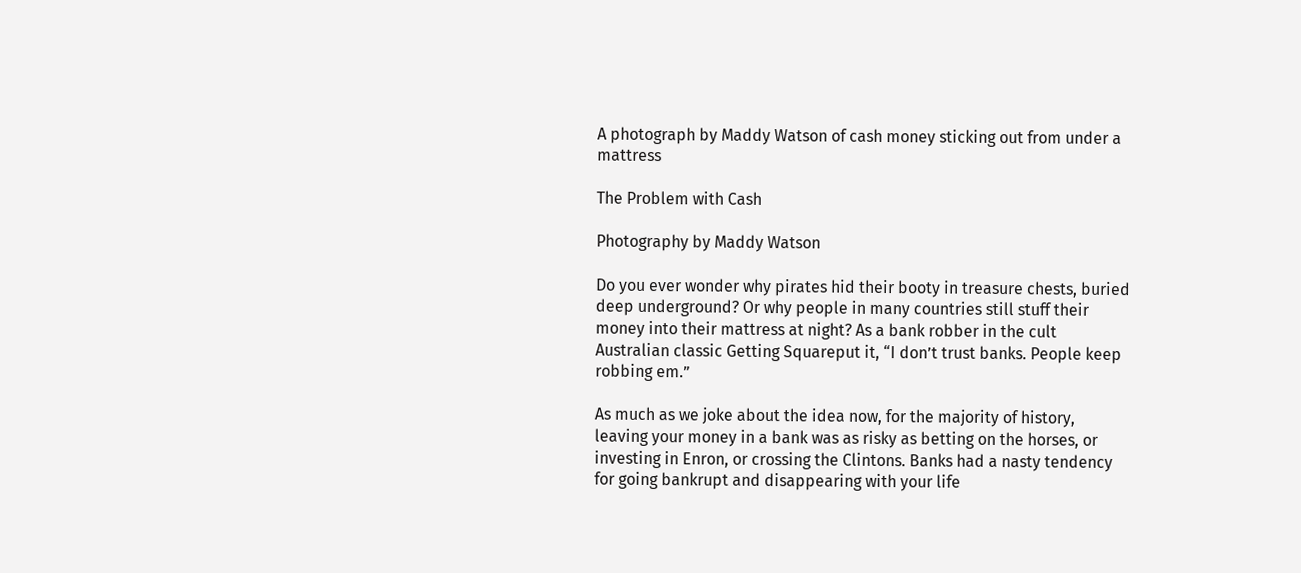A photograph by Maddy Watson of cash money sticking out from under a mattress

The Problem with Cash

Photography by Maddy Watson

Do you ever wonder why pirates hid their booty in treasure chests, buried deep underground? Or why people in many countries still stuff their money into their mattress at night? As a bank robber in the cult Australian classic Getting Squareput it, “I don’t trust banks. People keep robbing em.”

As much as we joke about the idea now, for the majority of history, leaving your money in a bank was as risky as betting on the horses, or investing in Enron, or crossing the Clintons. Banks had a nasty tendency for going bankrupt and disappearing with your life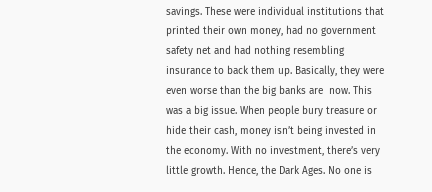savings. These were individual institutions that printed their own money, had no government safety net and had nothing resembling insurance to back them up. Basically, they were even worse than the big banks are  now. This was a big issue. When people bury treasure or hide their cash, money isn’t being invested in the economy. With no investment, there’s very little growth. Hence, the Dark Ages. No one is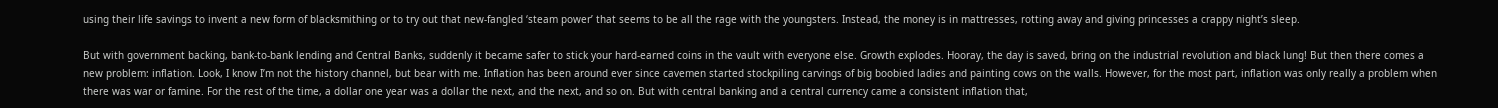using their life savings to invent a new form of blacksmithing or to try out that new-fangled ‘steam power’ that seems to be all the rage with the youngsters. Instead, the money is in mattresses, rotting away and giving princesses a crappy night’s sleep.

But with government backing, bank-to-bank lending and Central Banks, suddenly it became safer to stick your hard-earned coins in the vault with everyone else. Growth explodes. Hooray, the day is saved, bring on the industrial revolution and black lung! But then there comes a new problem: inflation. Look, I know I’m not the history channel, but bear with me. Inflation has been around ever since cavemen started stockpiling carvings of big boobied ladies and painting cows on the walls. However, for the most part, inflation was only really a problem when there was war or famine. For the rest of the time, a dollar one year was a dollar the next, and the next, and so on. But with central banking and a central currency came a consistent inflation that,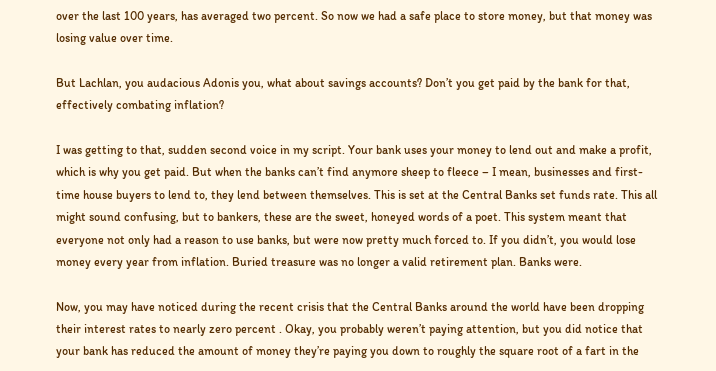over the last 100 years, has averaged two percent. So now we had a safe place to store money, but that money was losing value over time.

But Lachlan, you audacious Adonis you, what about savings accounts? Don’t you get paid by the bank for that, effectively combating inflation?

I was getting to that, sudden second voice in my script. Your bank uses your money to lend out and make a profit, which is why you get paid. But when the banks can’t find anymore sheep to fleece – I mean, businesses and first-time house buyers to lend to, they lend between themselves. This is set at the Central Banks set funds rate. This all might sound confusing, but to bankers, these are the sweet, honeyed words of a poet. This system meant that everyone not only had a reason to use banks, but were now pretty much forced to. If you didn’t, you would lose money every year from inflation. Buried treasure was no longer a valid retirement plan. Banks were.

Now, you may have noticed during the recent crisis that the Central Banks around the world have been dropping their interest rates to nearly zero percent . Okay, you probably weren’t paying attention, but you did notice that your bank has reduced the amount of money they’re paying you down to roughly the square root of a fart in the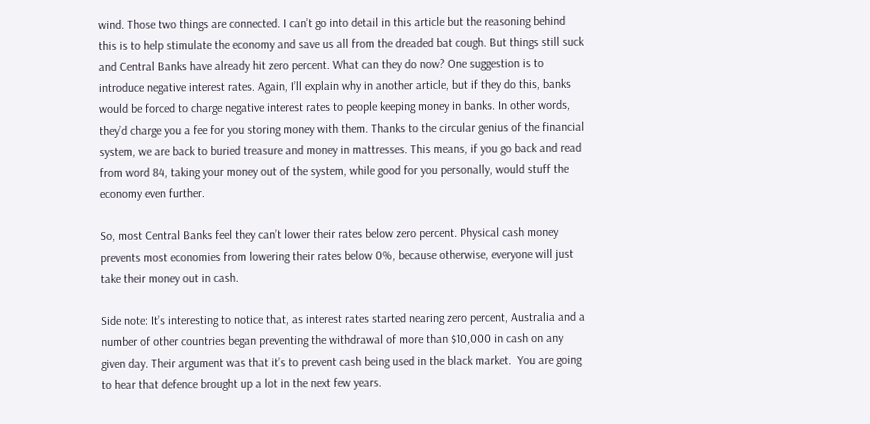wind. Those two things are connected. I can’t go into detail in this article but the reasoning behind this is to help stimulate the economy and save us all from the dreaded bat cough. But things still suck and Central Banks have already hit zero percent. What can they do now? One suggestion is to introduce negative interest rates. Again, I’ll explain why in another article, but if they do this, banks would be forced to charge negative interest rates to people keeping money in banks. In other words, they’d charge you a fee for you storing money with them. Thanks to the circular genius of the financial system, we are back to buried treasure and money in mattresses. This means, if you go back and read from word 84, taking your money out of the system, while good for you personally, would stuff the economy even further.

So, most Central Banks feel they can’t lower their rates below zero percent. Physical cash money prevents most economies from lowering their rates below 0%, because otherwise, everyone will just take their money out in cash.

Side note: It’s interesting to notice that, as interest rates started nearing zero percent, Australia and a number of other countries began preventing the withdrawal of more than $10,000 in cash on any given day. Their argument was that it’s to prevent cash being used in the black market.  You are going to hear that defence brought up a lot in the next few years.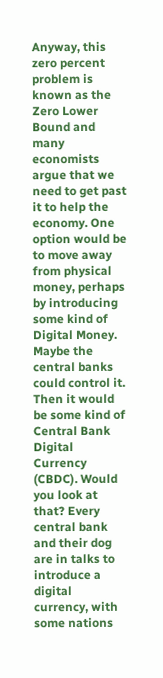Anyway, this zero percent problem is known as the Zero Lower Bound and many economists argue that we need to get past it to help the economy. One option would be to move away from physical money, perhaps by introducing some kind of Digital Money. Maybe the central banks could control it. Then it would be some kind of Central Bank Digital Currency (CBDC). Would you look at that? Every central bank and their dog are in talks to introduce a digital currency, with some nations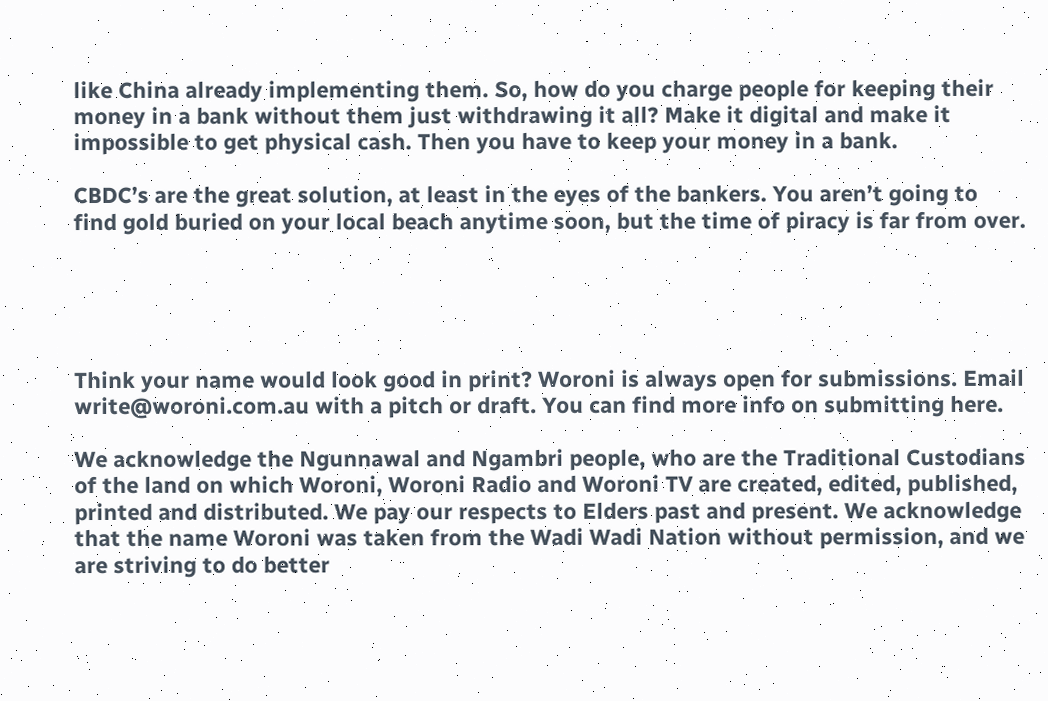like China already implementing them. So, how do you charge people for keeping their money in a bank without them just withdrawing it all? Make it digital and make it impossible to get physical cash. Then you have to keep your money in a bank.

CBDC’s are the great solution, at least in the eyes of the bankers. You aren’t going to find gold buried on your local beach anytime soon, but the time of piracy is far from over.





Think your name would look good in print? Woroni is always open for submissions. Email write@woroni.com.au with a pitch or draft. You can find more info on submitting here.

We acknowledge the Ngunnawal and Ngambri people, who are the Traditional Custodians of the land on which Woroni, Woroni Radio and Woroni TV are created, edited, published, printed and distributed. We pay our respects to Elders past and present. We acknowledge that the name Woroni was taken from the Wadi Wadi Nation without permission, and we are striving to do better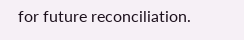for future reconciliation.